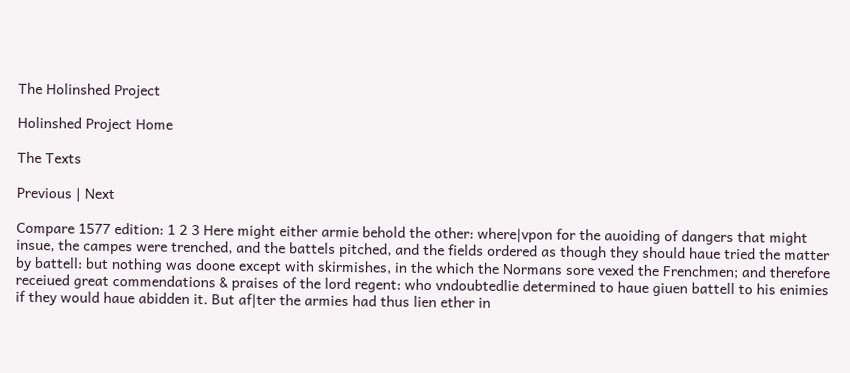The Holinshed Project

Holinshed Project Home

The Texts

Previous | Next

Compare 1577 edition: 1 2 3 Here might either armie behold the other: where|vpon for the auoiding of dangers that might insue, the campes were trenched, and the battels pitched, and the fields ordered as though they should haue tried the matter by battell: but nothing was doone except with skirmishes, in the which the Normans sore vexed the Frenchmen; and therefore receiued great commendations & praises of the lord regent: who vndoubtedlie determined to haue giuen battell to his enimies if they would haue abidden it. But af|ter the armies had thus lien ether in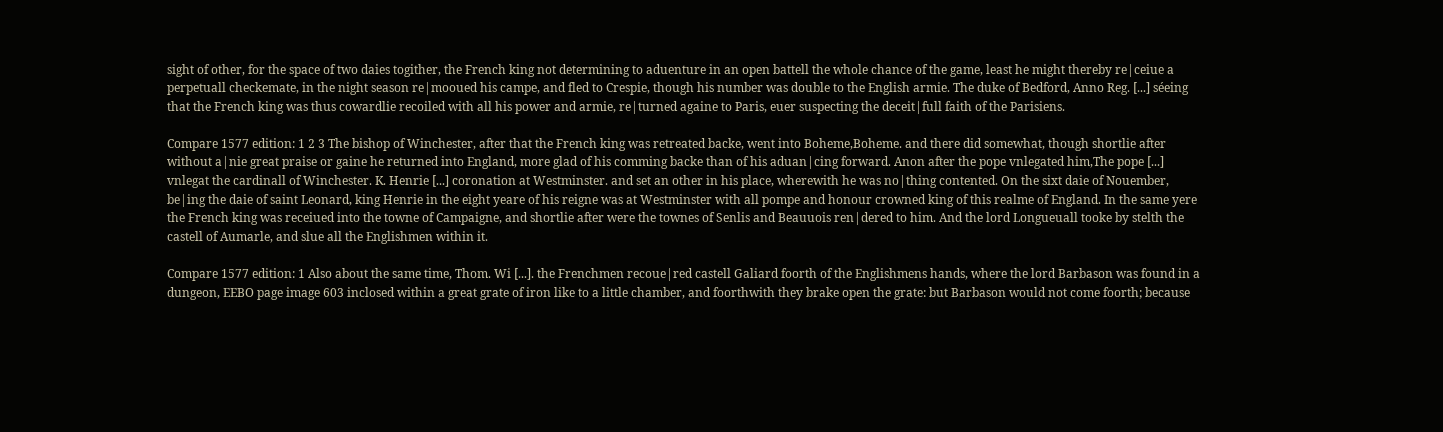sight of other, for the space of two daies togither, the French king not determining to aduenture in an open battell the whole chance of the game, least he might thereby re|ceiue a perpetuall checkemate, in the night season re|mooued his campe, and fled to Crespie, though his number was double to the English armie. The duke of Bedford, Anno Reg. [...] séeing that the French king was thus cowardlie recoiled with all his power and armie, re|turned againe to Paris, euer suspecting the deceit|full faith of the Parisiens.

Compare 1577 edition: 1 2 3 The bishop of Winchester, after that the French king was retreated backe, went into Boheme,Boheme. and there did somewhat, though shortlie after without a|nie great praise or gaine he returned into England, more glad of his comming backe than of his aduan|cing forward. Anon after the pope vnlegated him,The pope [...] vnlegat the cardinall of Winchester. K. Henrie [...] coronation at Westminster. and set an other in his place, wherewith he was no|thing contented. On the sixt daie of Nouember, be|ing the daie of saint Leonard, king Henrie in the eight yeare of his reigne was at Westminster with all pompe and honour crowned king of this realme of England. In the same yere the French king was receiued into the towne of Campaigne, and shortlie after were the townes of Senlis and Beauuois ren|dered to him. And the lord Longueuall tooke by stelth the castell of Aumarle, and slue all the Englishmen within it.

Compare 1577 edition: 1 Also about the same time, Thom. Wi [...]. the Frenchmen recoue|red castell Galiard foorth of the Englishmens hands, where the lord Barbason was found in a dungeon, EEBO page image 603 inclosed within a great grate of iron like to a little chamber, and foorthwith they brake open the grate: but Barbason would not come foorth; because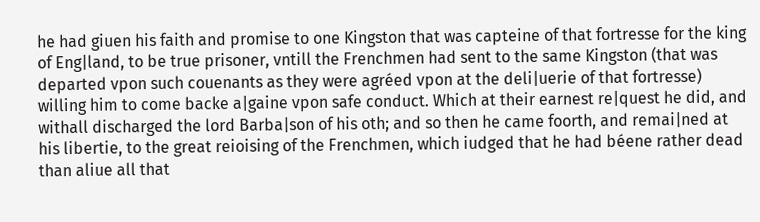he had giuen his faith and promise to one Kingston that was capteine of that fortresse for the king of Eng|land, to be true prisoner, vntill the Frenchmen had sent to the same Kingston (that was departed vpon such couenants as they were agréed vpon at the deli|uerie of that fortresse) willing him to come backe a|gaine vpon safe conduct. Which at their earnest re|quest he did, and withall discharged the lord Barba|son of his oth; and so then he came foorth, and remai|ned at his libertie, to the great reioising of the Frenchmen, which iudged that he had béene rather dead than aliue all that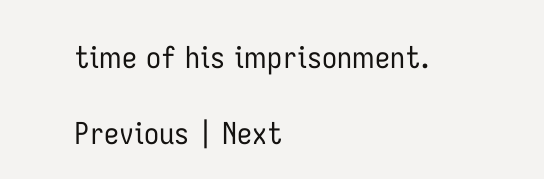time of his imprisonment.

Previous | Next